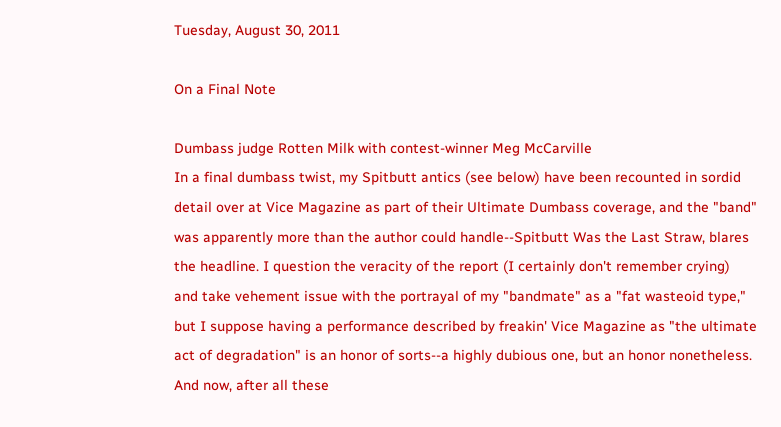Tuesday, August 30, 2011

On a Final Note

Dumbass judge Rotten Milk with contest-winner Meg McCarville
In a final dumbass twist, my Spitbutt antics (see below) have been recounted in sordid detail over at Vice Magazine as part of their Ultimate Dumbass coverage, and the "band" was apparently more than the author could handle--Spitbutt Was the Last Straw, blares the headline. I question the veracity of the report (I certainly don't remember crying) and take vehement issue with the portrayal of my "bandmate" as a "fat wasteoid type," but I suppose having a performance described by freakin' Vice Magazine as "the ultimate act of degradation" is an honor of sorts--a highly dubious one, but an honor nonetheless. And now, after all these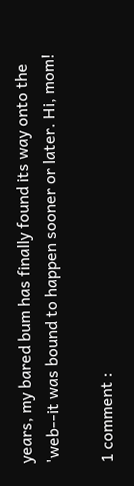years, my bared bum has finally found its way onto the 'web--it was bound to happen sooner or later. Hi, mom!

1 comment :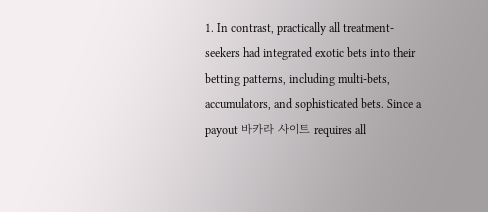1. In contrast, practically all treatment-seekers had integrated exotic bets into their betting patterns, including multi-bets, accumulators, and sophisticated bets. Since a payout 바카라 사이트 requires all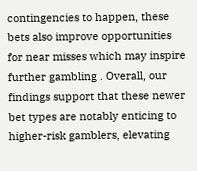contingencies to happen, these bets also improve opportunities for near misses which may inspire further gambling . Overall, our findings support that these newer bet types are notably enticing to higher-risk gamblers, elevating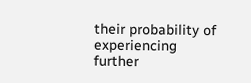their probability of experiencing further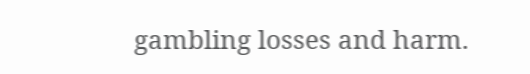gambling losses and harm.